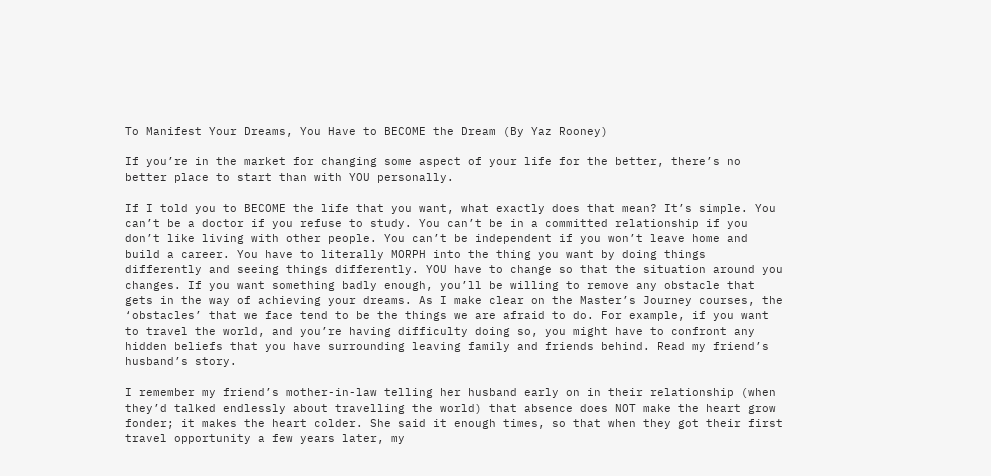To Manifest Your Dreams, You Have to BECOME the Dream (By Yaz Rooney)

If you’re in the market for changing some aspect of your life for the better, there’s no better place to start than with YOU personally.

If I told you to BECOME the life that you want, what exactly does that mean? It’s simple. You can’t be a doctor if you refuse to study. You can’t be in a committed relationship if you don’t like living with other people. You can’t be independent if you won’t leave home and build a career. You have to literally MORPH into the thing you want by doing things differently and seeing things differently. YOU have to change so that the situation around you changes. If you want something badly enough, you’ll be willing to remove any obstacle that gets in the way of achieving your dreams. As I make clear on the Master’s Journey courses, the ‘obstacles’ that we face tend to be the things we are afraid to do. For example, if you want to travel the world, and you’re having difficulty doing so, you might have to confront any hidden beliefs that you have surrounding leaving family and friends behind. Read my friend’s husband’s story.

I remember my friend’s mother-in-law telling her husband early on in their relationship (when they’d talked endlessly about travelling the world) that absence does NOT make the heart grow fonder; it makes the heart colder. She said it enough times, so that when they got their first travel opportunity a few years later, my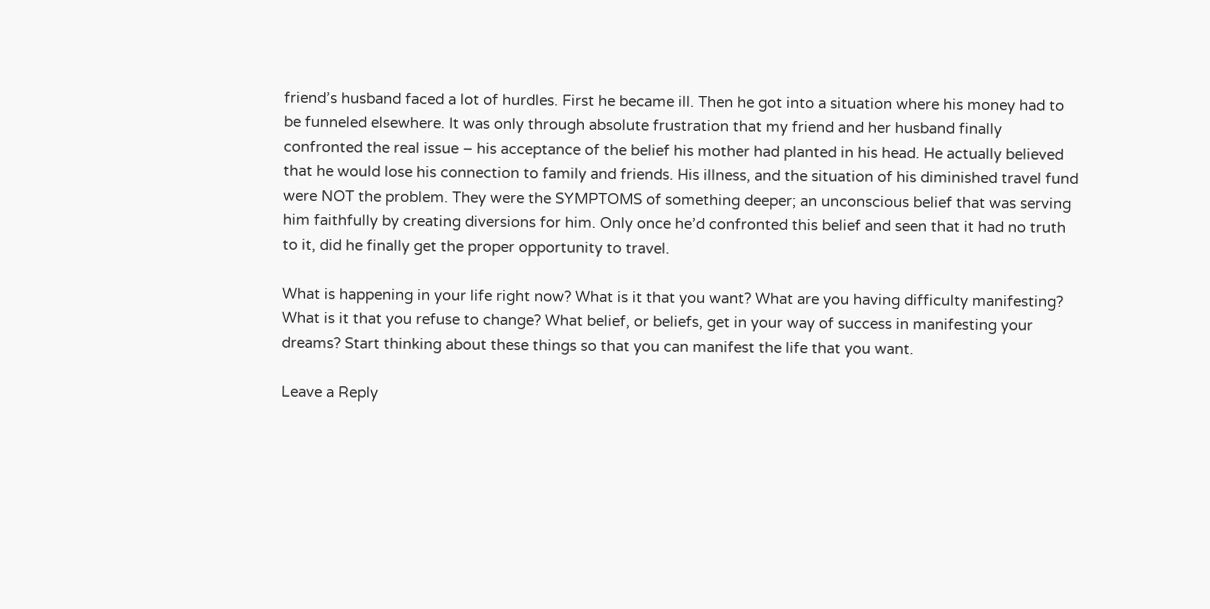friend’s husband faced a lot of hurdles. First he became ill. Then he got into a situation where his money had to be funneled elsewhere. It was only through absolute frustration that my friend and her husband finally confronted the real issue – his acceptance of the belief his mother had planted in his head. He actually believed that he would lose his connection to family and friends. His illness, and the situation of his diminished travel fund were NOT the problem. They were the SYMPTOMS of something deeper; an unconscious belief that was serving him faithfully by creating diversions for him. Only once he’d confronted this belief and seen that it had no truth to it, did he finally get the proper opportunity to travel.

What is happening in your life right now? What is it that you want? What are you having difficulty manifesting? What is it that you refuse to change? What belief, or beliefs, get in your way of success in manifesting your dreams? Start thinking about these things so that you can manifest the life that you want.

Leave a Reply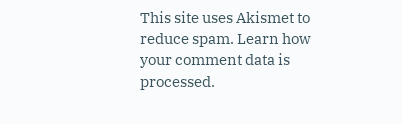This site uses Akismet to reduce spam. Learn how your comment data is processed.